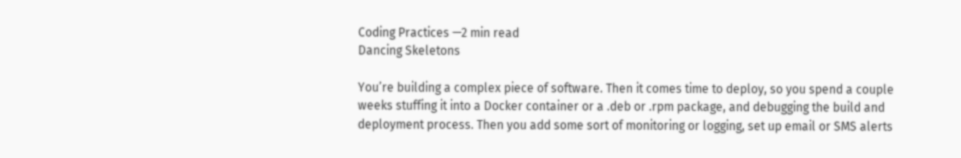Coding Practices —2 min read
Dancing Skeletons

You’re building a complex piece of software. Then it comes time to deploy, so you spend a couple weeks stuffing it into a Docker container or a .deb or .rpm package, and debugging the build and deployment process. Then you add some sort of monitoring or logging, set up email or SMS alerts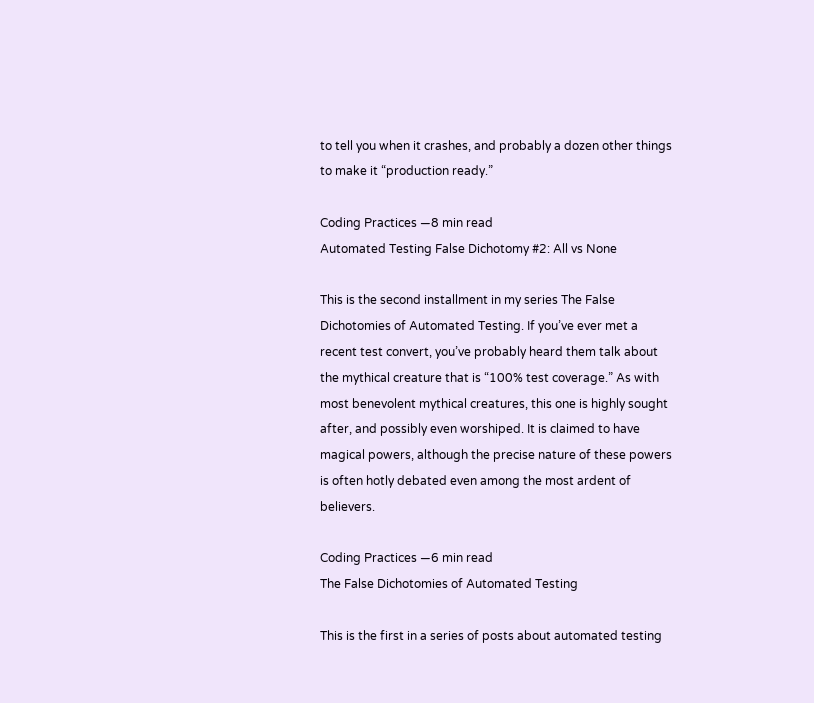to tell you when it crashes, and probably a dozen other things to make it “production ready.”

Coding Practices —8 min read
Automated Testing False Dichotomy #2: All vs None

This is the second installment in my series The False Dichotomies of Automated Testing. If you’ve ever met a recent test convert, you’ve probably heard them talk about the mythical creature that is “100% test coverage.” As with most benevolent mythical creatures, this one is highly sought after, and possibly even worshiped. It is claimed to have magical powers, although the precise nature of these powers is often hotly debated even among the most ardent of believers.

Coding Practices —6 min read
The False Dichotomies of Automated Testing

This is the first in a series of posts about automated testing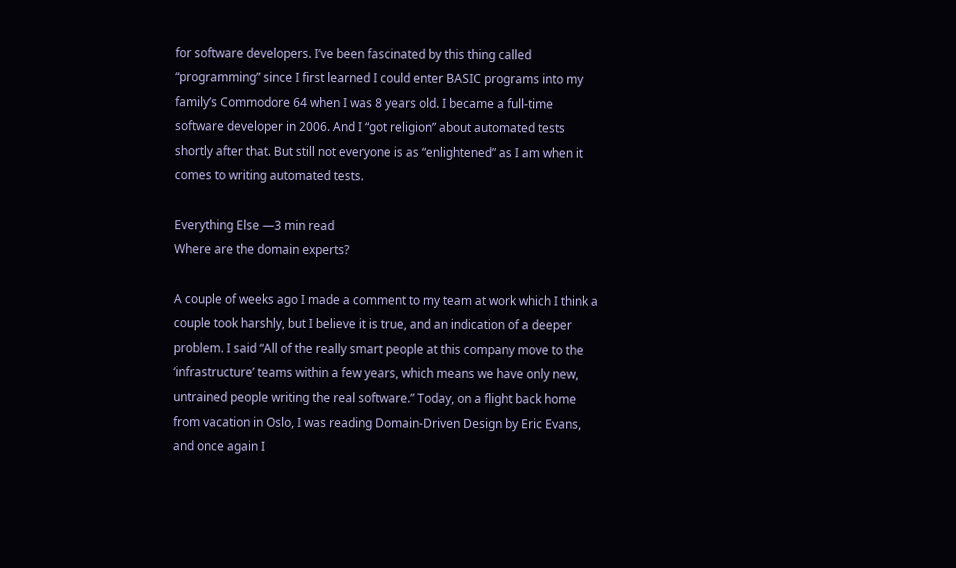for software developers. I’ve been fascinated by this thing called “programming” since I first learned I could enter BASIC programs into my family’s Commodore 64 when I was 8 years old. I became a full-time software developer in 2006. And I “got religion” about automated tests shortly after that. But still not everyone is as “enlightened” as I am when it comes to writing automated tests.

Everything Else —3 min read
Where are the domain experts?

A couple of weeks ago I made a comment to my team at work which I think a couple took harshly, but I believe it is true, and an indication of a deeper problem. I said “All of the really smart people at this company move to the ‘infrastructure’ teams within a few years, which means we have only new, untrained people writing the real software.” Today, on a flight back home from vacation in Oslo, I was reading Domain-Driven Design by Eric Evans, and once again I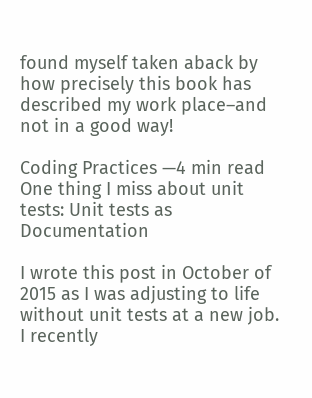found myself taken aback by how precisely this book has described my work place–and not in a good way!

Coding Practices —4 min read
One thing I miss about unit tests: Unit tests as Documentation

I wrote this post in October of 2015 as I was adjusting to life without unit tests at a new job. I recently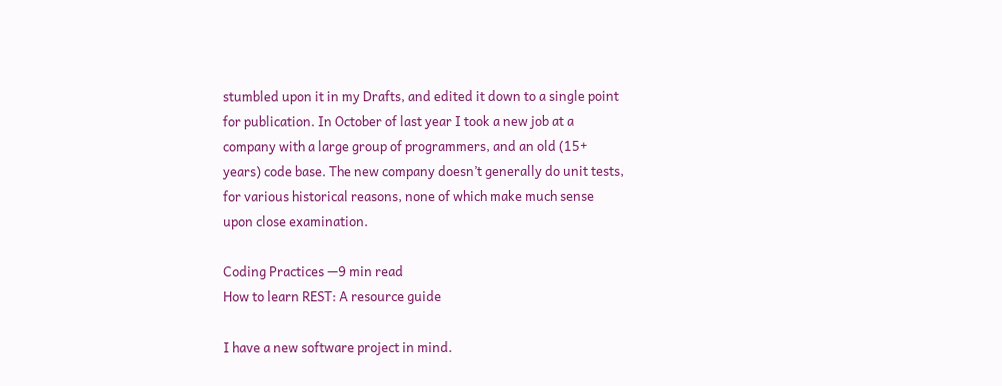stumbled upon it in my Drafts, and edited it down to a single point for publication. In October of last year I took a new job at a company with a large group of programmers, and an old (15+ years) code base. The new company doesn’t generally do unit tests, for various historical reasons, none of which make much sense upon close examination.

Coding Practices —9 min read
How to learn REST: A resource guide

I have a new software project in mind.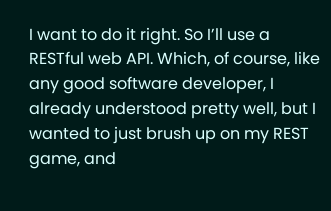I want to do it right. So I’ll use a RESTful web API. Which, of course, like any good software developer, I already understood pretty well, but I wanted to just brush up on my REST game, and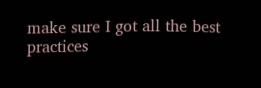make sure I got all the best practices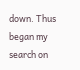down. Thus began my search on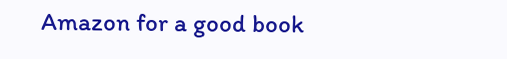Amazon for a good book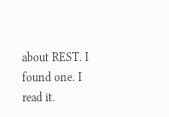about REST. I found one. I read it.